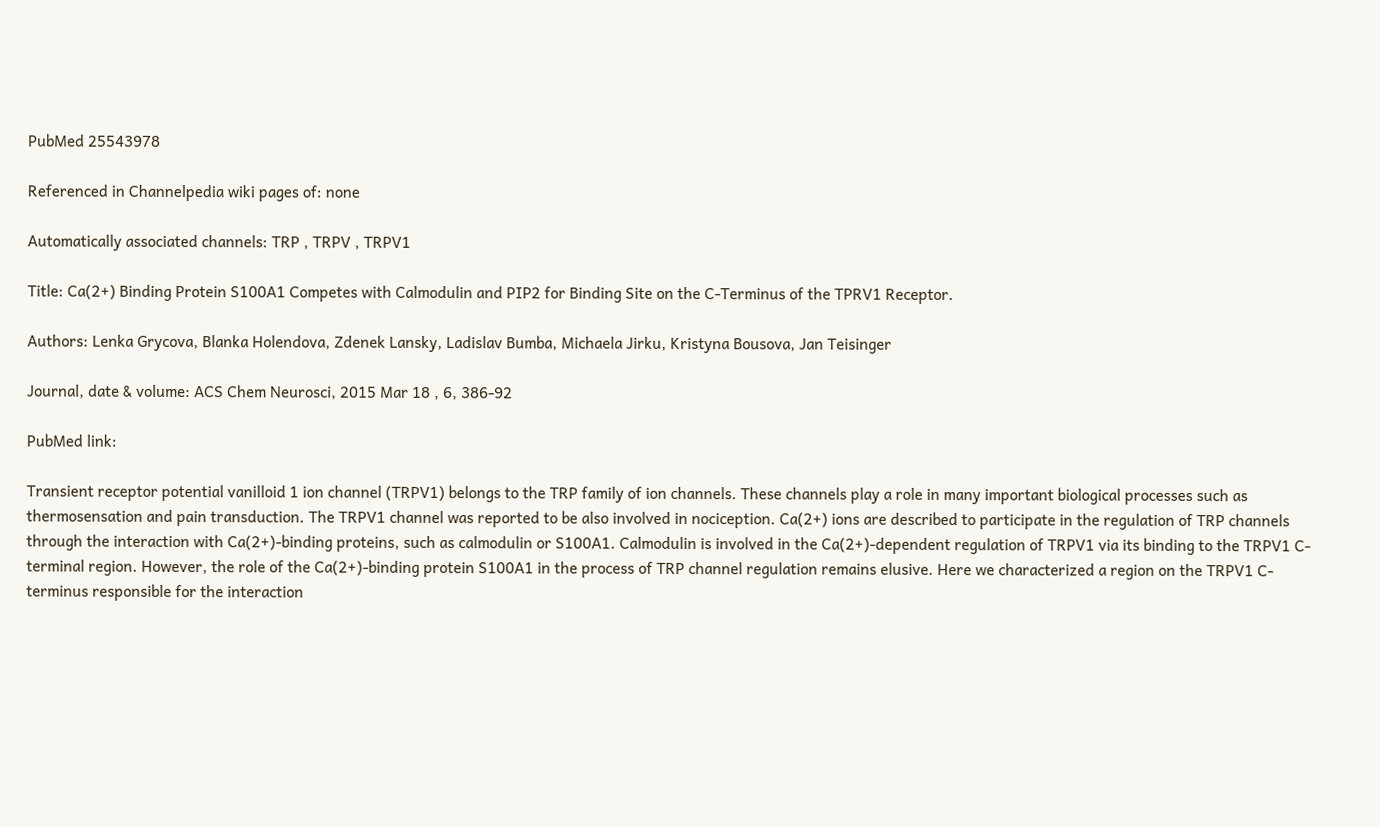PubMed 25543978

Referenced in Channelpedia wiki pages of: none

Automatically associated channels: TRP , TRPV , TRPV1

Title: Ca(2+) Binding Protein S100A1 Competes with Calmodulin and PIP2 for Binding Site on the C-Terminus of the TPRV1 Receptor.

Authors: Lenka Grycova, Blanka Holendova, Zdenek Lansky, Ladislav Bumba, Michaela Jirku, Kristyna Bousova, Jan Teisinger

Journal, date & volume: ACS Chem Neurosci, 2015 Mar 18 , 6, 386-92

PubMed link:

Transient receptor potential vanilloid 1 ion channel (TRPV1) belongs to the TRP family of ion channels. These channels play a role in many important biological processes such as thermosensation and pain transduction. The TRPV1 channel was reported to be also involved in nociception. Ca(2+) ions are described to participate in the regulation of TRP channels through the interaction with Ca(2+)-binding proteins, such as calmodulin or S100A1. Calmodulin is involved in the Ca(2+)-dependent regulation of TRPV1 via its binding to the TRPV1 C-terminal region. However, the role of the Ca(2+)-binding protein S100A1 in the process of TRP channel regulation remains elusive. Here we characterized a region on the TRPV1 C-terminus responsible for the interaction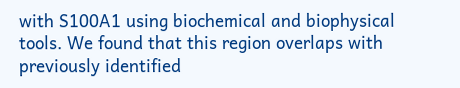with S100A1 using biochemical and biophysical tools. We found that this region overlaps with previously identified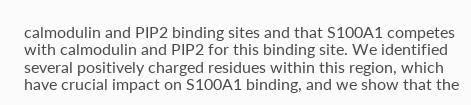calmodulin and PIP2 binding sites and that S100A1 competes with calmodulin and PIP2 for this binding site. We identified several positively charged residues within this region, which have crucial impact on S100A1 binding, and we show that the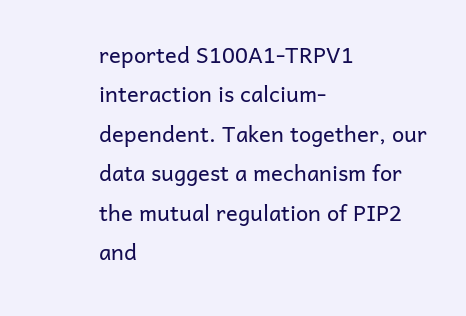reported S100A1-TRPV1 interaction is calcium-dependent. Taken together, our data suggest a mechanism for the mutual regulation of PIP2 and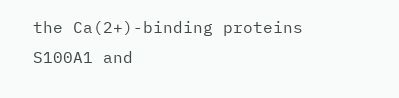the Ca(2+)-binding proteins S100A1 and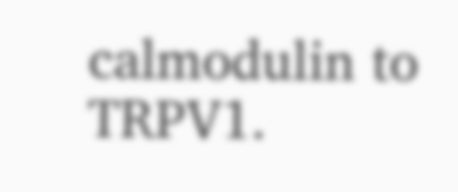calmodulin to TRPV1.